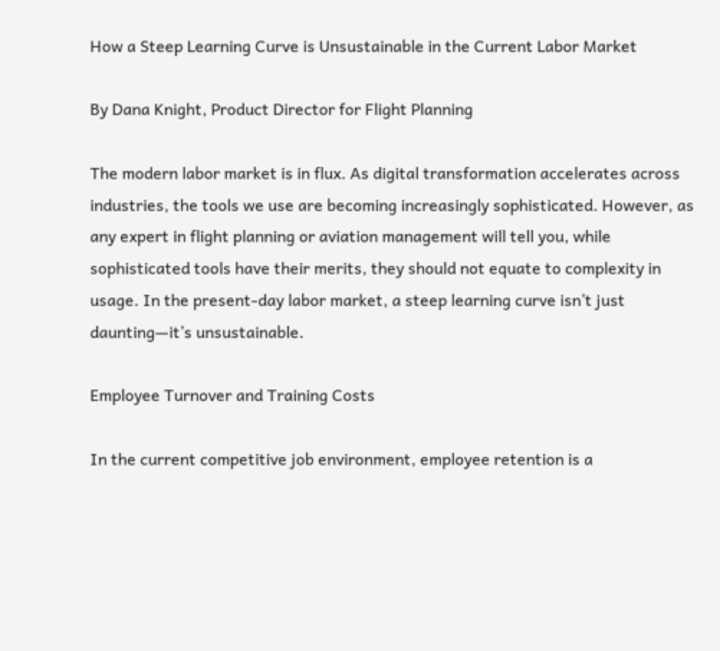How a Steep Learning Curve is Unsustainable in the Current Labor Market

By Dana Knight, Product Director for Flight Planning

The modern labor market is in flux. As digital transformation accelerates across industries, the tools we use are becoming increasingly sophisticated. However, as any expert in flight planning or aviation management will tell you, while sophisticated tools have their merits, they should not equate to complexity in usage. In the present-day labor market, a steep learning curve isn’t just daunting—it’s unsustainable.

Employee Turnover and Training Costs

In the current competitive job environment, employee retention is a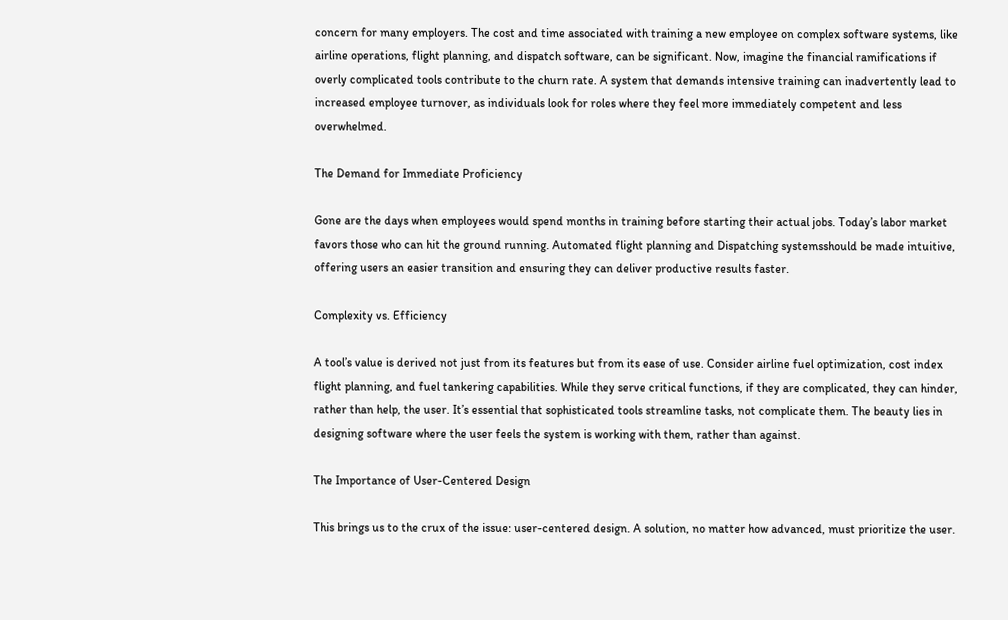concern for many employers. The cost and time associated with training a new employee on complex software systems, like airline operations, flight planning, and dispatch software, can be significant. Now, imagine the financial ramifications if overly complicated tools contribute to the churn rate. A system that demands intensive training can inadvertently lead to increased employee turnover, as individuals look for roles where they feel more immediately competent and less overwhelmed.

The Demand for Immediate Proficiency

Gone are the days when employees would spend months in training before starting their actual jobs. Today’s labor market favors those who can hit the ground running. Automated flight planning and Dispatching systemsshould be made intuitive, offering users an easier transition and ensuring they can deliver productive results faster.

Complexity vs. Efficiency

A tool’s value is derived not just from its features but from its ease of use. Consider airline fuel optimization, cost index flight planning, and fuel tankering capabilities. While they serve critical functions, if they are complicated, they can hinder, rather than help, the user. It’s essential that sophisticated tools streamline tasks, not complicate them. The beauty lies in designing software where the user feels the system is working with them, rather than against.

The Importance of User-Centered Design

This brings us to the crux of the issue: user-centered design. A solution, no matter how advanced, must prioritize the user.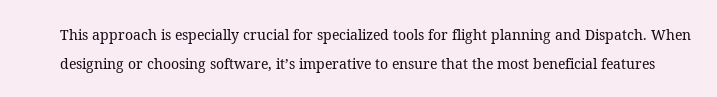This approach is especially crucial for specialized tools for flight planning and Dispatch. When designing or choosing software, it’s imperative to ensure that the most beneficial features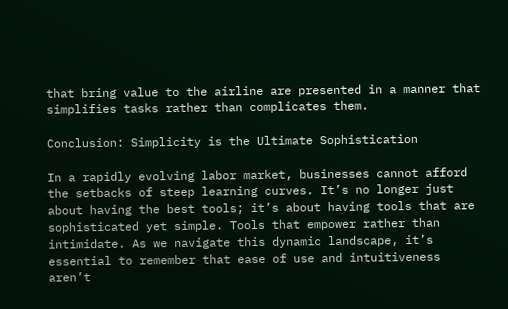that bring value to the airline are presented in a manner that simplifies tasks rather than complicates them.

Conclusion: Simplicity is the Ultimate Sophistication

In a rapidly evolving labor market, businesses cannot afford the setbacks of steep learning curves. It’s no longer just about having the best tools; it’s about having tools that are sophisticated yet simple. Tools that empower rather than intimidate. As we navigate this dynamic landscape, it’s essential to remember that ease of use and intuitiveness aren’t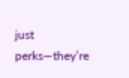just perks—they’re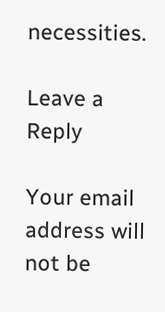necessities.

Leave a Reply

Your email address will not be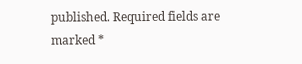published. Required fields are marked *